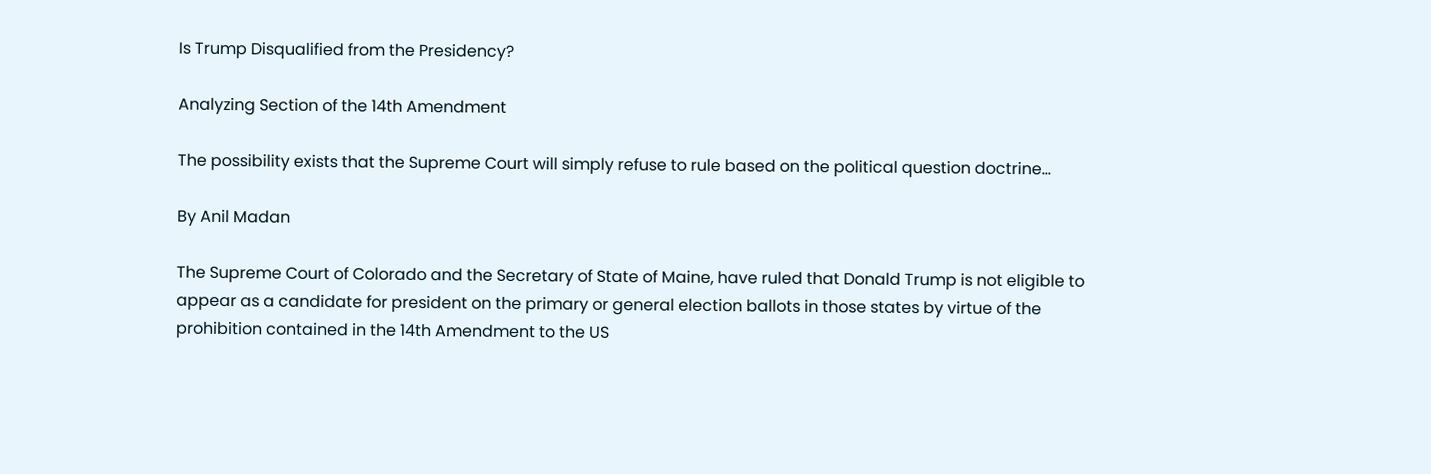Is Trump Disqualified from the Presidency?

Analyzing Section of the 14th Amendment

The possibility exists that the Supreme Court will simply refuse to rule based on the political question doctrine…

By Anil Madan

The Supreme Court of Colorado and the Secretary of State of Maine, have ruled that Donald Trump is not eligible to appear as a candidate for president on the primary or general election ballots in those states by virtue of the prohibition contained in the 14th Amendment to the US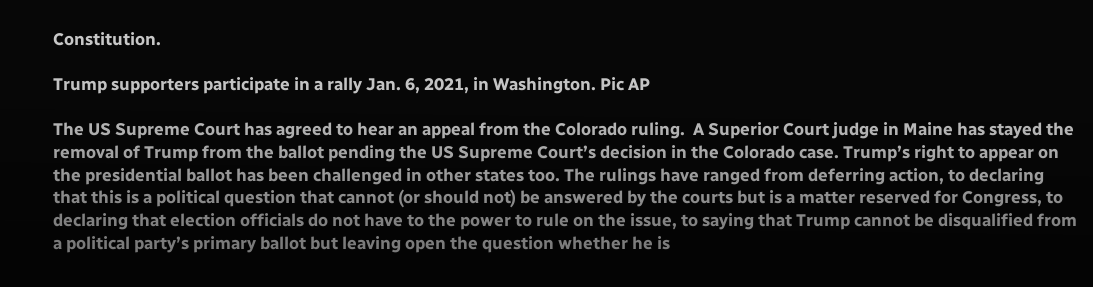Constitution.

Trump supporters participate in a rally Jan. 6, 2021, in Washington. Pic AP

The US Supreme Court has agreed to hear an appeal from the Colorado ruling.  A Superior Court judge in Maine has stayed the removal of Trump from the ballot pending the US Supreme Court’s decision in the Colorado case. Trump’s right to appear on the presidential ballot has been challenged in other states too. The rulings have ranged from deferring action, to declaring that this is a political question that cannot (or should not) be answered by the courts but is a matter reserved for Congress, to declaring that election officials do not have to the power to rule on the issue, to saying that Trump cannot be disqualified from a political party’s primary ballot but leaving open the question whether he is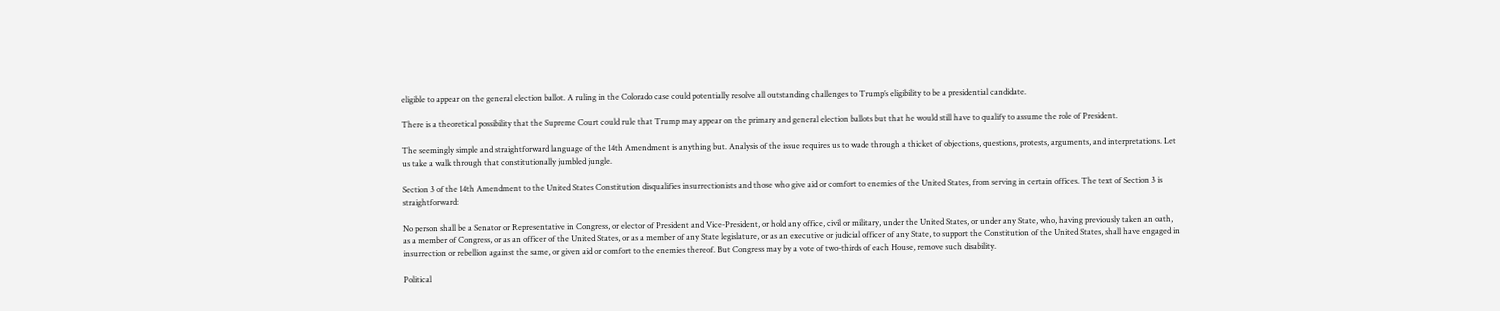eligible to appear on the general election ballot. A ruling in the Colorado case could potentially resolve all outstanding challenges to Trump’s eligibility to be a presidential candidate.

There is a theoretical possibility that the Supreme Court could rule that Trump may appear on the primary and general election ballots but that he would still have to qualify to assume the role of President.

The seemingly simple and straightforward language of the 14th Amendment is anything but. Analysis of the issue requires us to wade through a thicket of objections, questions, protests, arguments, and interpretations. Let us take a walk through that constitutionally jumbled jungle.

Section 3 of the 14th Amendment to the United States Constitution disqualifies insurrectionists and those who give aid or comfort to enemies of the United States, from serving in certain offices. The text of Section 3 is straightforward:

No person shall be a Senator or Representative in Congress, or elector of President and Vice-President, or hold any office, civil or military, under the United States, or under any State, who, having previously taken an oath, as a member of Congress, or as an officer of the United States, or as a member of any State legislature, or as an executive or judicial officer of any State, to support the Constitution of the United States, shall have engaged in insurrection or rebellion against the same, or given aid or comfort to the enemies thereof. But Congress may by a vote of two-thirds of each House, remove such disability.

Political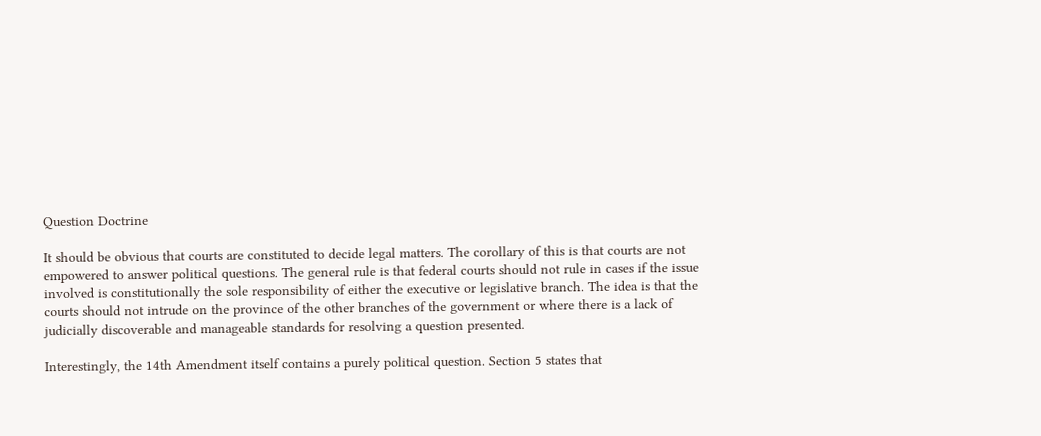Question Doctrine

It should be obvious that courts are constituted to decide legal matters. The corollary of this is that courts are not empowered to answer political questions. The general rule is that federal courts should not rule in cases if the issue involved is constitutionally the sole responsibility of either the executive or legislative branch. The idea is that the courts should not intrude on the province of the other branches of the government or where there is a lack of judicially discoverable and manageable standards for resolving a question presented.

Interestingly, the 14th Amendment itself contains a purely political question. Section 5 states that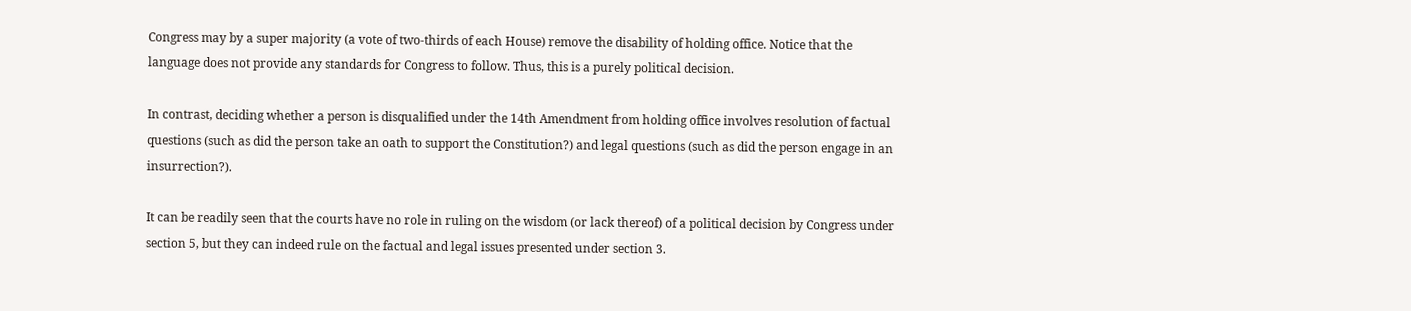Congress may by a super majority (a vote of two-thirds of each House) remove the disability of holding office. Notice that the language does not provide any standards for Congress to follow. Thus, this is a purely political decision.

In contrast, deciding whether a person is disqualified under the 14th Amendment from holding office involves resolution of factual questions (such as did the person take an oath to support the Constitution?) and legal questions (such as did the person engage in an insurrection?).

It can be readily seen that the courts have no role in ruling on the wisdom (or lack thereof) of a political decision by Congress under section 5, but they can indeed rule on the factual and legal issues presented under section 3.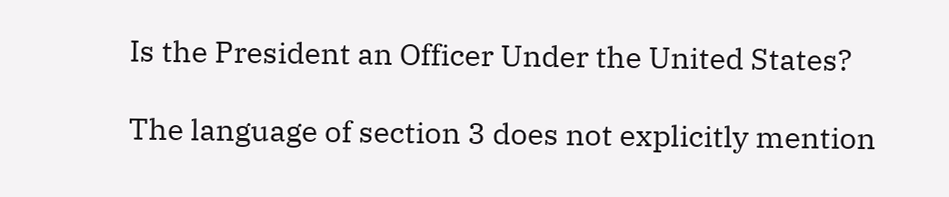Is the President an Officer Under the United States?

The language of section 3 does not explicitly mention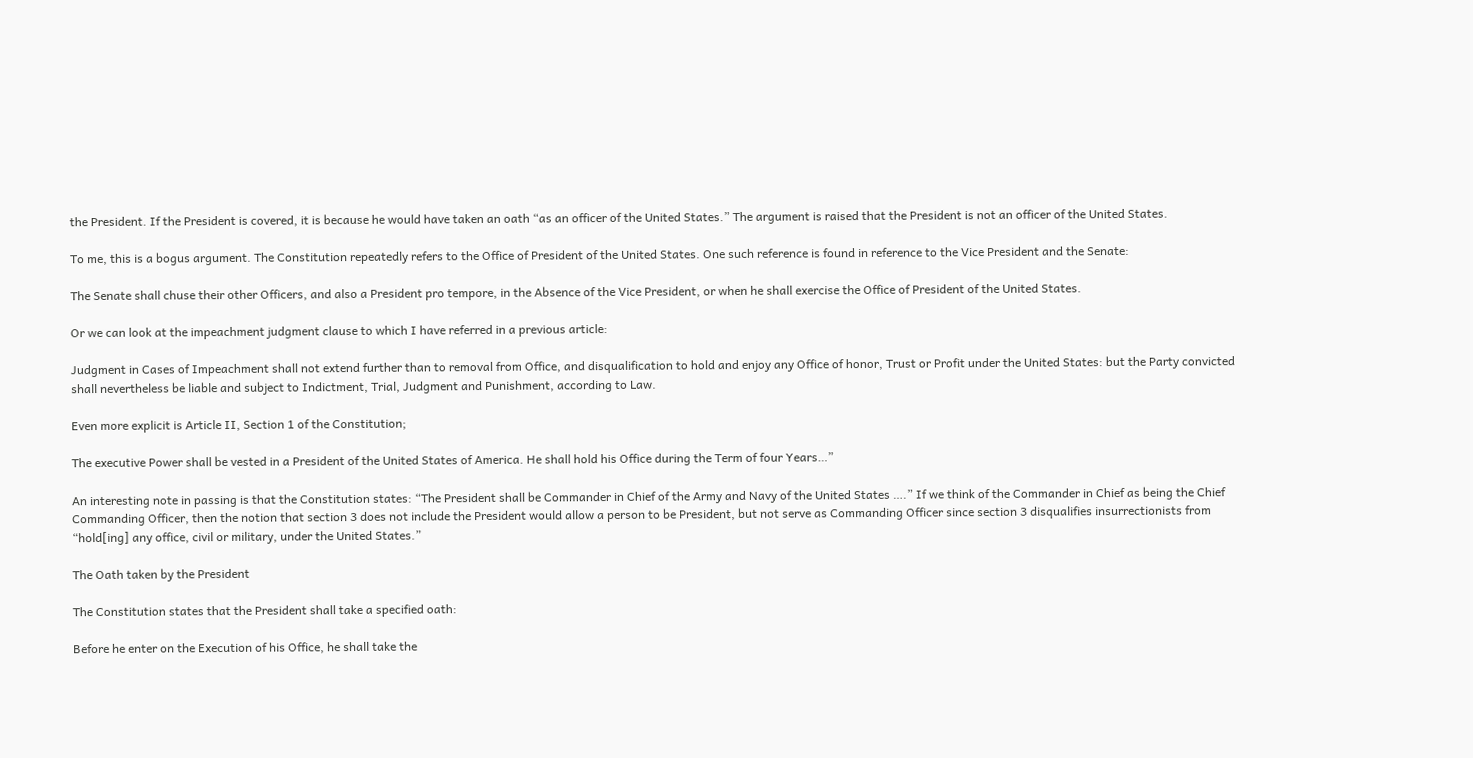the President. If the President is covered, it is because he would have taken an oath “as an officer of the United States.” The argument is raised that the President is not an officer of the United States.

To me, this is a bogus argument. The Constitution repeatedly refers to the Office of President of the United States. One such reference is found in reference to the Vice President and the Senate:

The Senate shall chuse their other Officers, and also a President pro tempore, in the Absence of the Vice President, or when he shall exercise the Office of President of the United States.

Or we can look at the impeachment judgment clause to which I have referred in a previous article:

Judgment in Cases of Impeachment shall not extend further than to removal from Office, and disqualification to hold and enjoy any Office of honor, Trust or Profit under the United States: but the Party convicted shall nevertheless be liable and subject to Indictment, Trial, Judgment and Punishment, according to Law.

Even more explicit is Article II, Section 1 of the Constitution;

The executive Power shall be vested in a President of the United States of America. He shall hold his Office during the Term of four Years…”

An interesting note in passing is that the Constitution states: “The President shall be Commander in Chief of the Army and Navy of the United States ….” If we think of the Commander in Chief as being the Chief Commanding Officer, then the notion that section 3 does not include the President would allow a person to be President, but not serve as Commanding Officer since section 3 disqualifies insurrectionists from “hold[ing] any office, civil or military, under the United States.”

The Oath taken by the President

The Constitution states that the President shall take a specified oath:

Before he enter on the Execution of his Office, he shall take the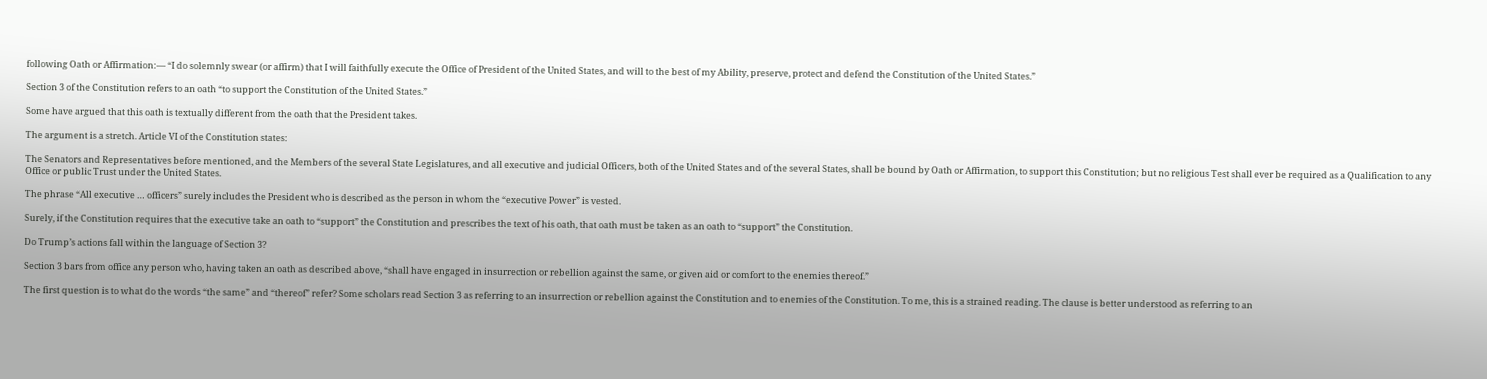following Oath or Affirmation:— “I do solemnly swear (or affirm) that I will faithfully execute the Office of President of the United States, and will to the best of my Ability, preserve, protect and defend the Constitution of the United States.”

Section 3 of the Constitution refers to an oath “to support the Constitution of the United States.”

Some have argued that this oath is textually different from the oath that the President takes.

The argument is a stretch. Article VI of the Constitution states:

The Senators and Representatives before mentioned, and the Members of the several State Legislatures, and all executive and judicial Officers, both of the United States and of the several States, shall be bound by Oath or Affirmation, to support this Constitution; but no religious Test shall ever be required as a Qualification to any Office or public Trust under the United States.

The phrase “All executive … officers” surely includes the President who is described as the person in whom the “executive Power” is vested.

Surely, if the Constitution requires that the executive take an oath to “support” the Constitution and prescribes the text of his oath, that oath must be taken as an oath to “support” the Constitution.

Do Trump’s actions fall within the language of Section 3?

Section 3 bars from office any person who, having taken an oath as described above, “shall have engaged in insurrection or rebellion against the same, or given aid or comfort to the enemies thereof.”

The first question is to what do the words “the same” and “thereof” refer? Some scholars read Section 3 as referring to an insurrection or rebellion against the Constitution and to enemies of the Constitution. To me, this is a strained reading. The clause is better understood as referring to an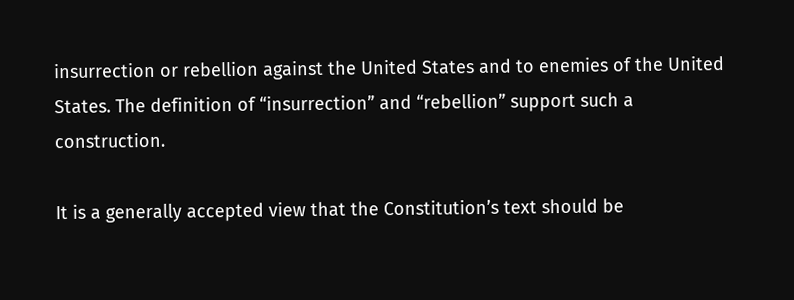insurrection or rebellion against the United States and to enemies of the United States. The definition of “insurrection” and “rebellion” support such a construction.

It is a generally accepted view that the Constitution’s text should be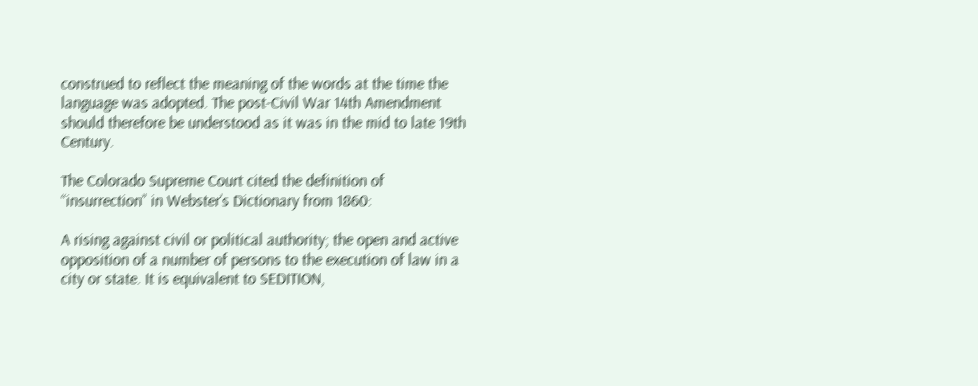construed to reflect the meaning of the words at the time the language was adopted. The post-Civil War 14th Amendment should therefore be understood as it was in the mid to late 19th Century.

The Colorado Supreme Court cited the definition of “insurrection” in Webster’s Dictionary from 1860:

A rising against civil or political authority; the open and active opposition of a number of persons to the execution of law in a city or state. It is equivalent to SEDITION,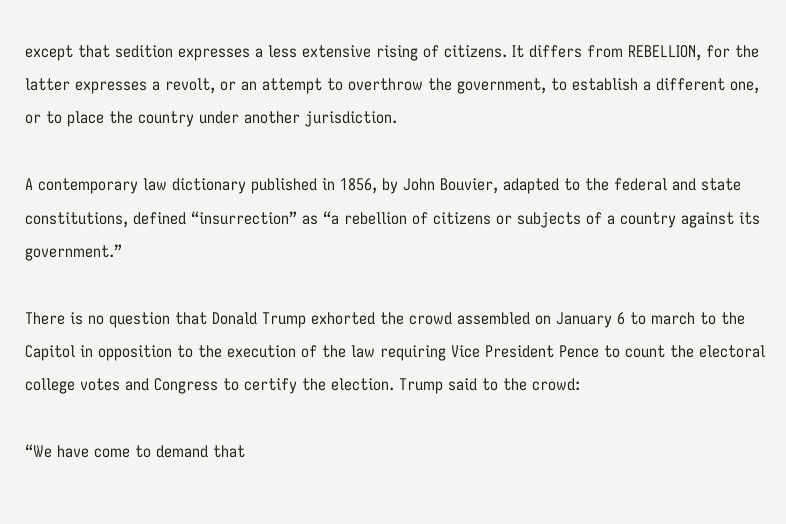except that sedition expresses a less extensive rising of citizens. It differs from REBELLION, for the latter expresses a revolt, or an attempt to overthrow the government, to establish a different one, or to place the country under another jurisdiction.

A contemporary law dictionary published in 1856, by John Bouvier, adapted to the federal and state constitutions, defined “insurrection” as “a rebellion of citizens or subjects of a country against its government.”

There is no question that Donald Trump exhorted the crowd assembled on January 6 to march to the Capitol in opposition to the execution of the law requiring Vice President Pence to count the electoral college votes and Congress to certify the election. Trump said to the crowd:

“We have come to demand that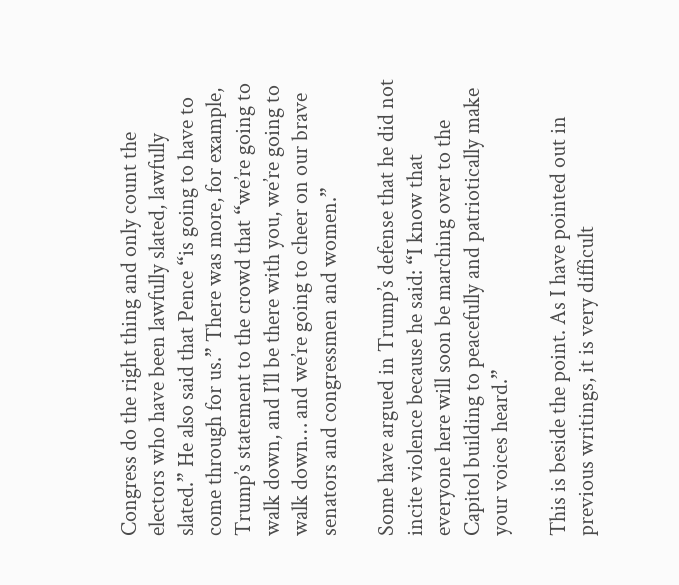Congress do the right thing and only count the electors who have been lawfully slated, lawfully slated.” He also said that Pence “is going to have to come through for us.” There was more, for example, Trump’s statement to the crowd that “we’re going to walk down, and I’ll be there with you, we’re going to walk down… and we’re going to cheer on our brave senators and congressmen and women.”

Some have argued in Trump’s defense that he did not incite violence because he said: “I know that everyone here will soon be marching over to the Capitol building to peacefully and patriotically make your voices heard.”

This is beside the point. As I have pointed out in previous writings, it is very difficult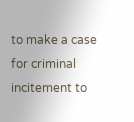to make a case for criminal incitement to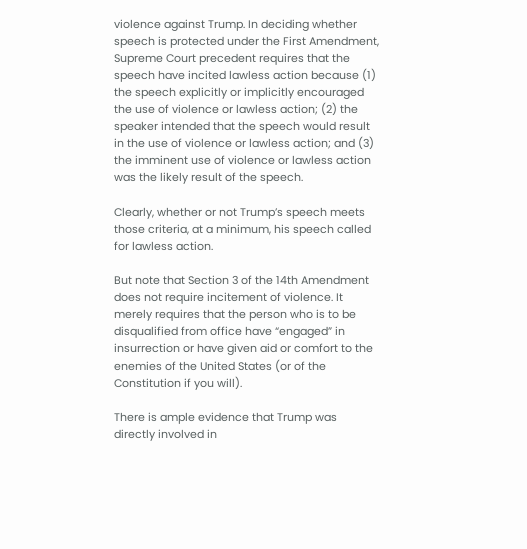violence against Trump. In deciding whether speech is protected under the First Amendment, Supreme Court precedent requires that the speech have incited lawless action because (1) the speech explicitly or implicitly encouraged the use of violence or lawless action; (2) the speaker intended that the speech would result in the use of violence or lawless action; and (3) the imminent use of violence or lawless action was the likely result of the speech.

Clearly, whether or not Trump’s speech meets those criteria, at a minimum, his speech called for lawless action.

But note that Section 3 of the 14th Amendment does not require incitement of violence. It merely requires that the person who is to be disqualified from office have “engaged” in insurrection or have given aid or comfort to the enemies of the United States (or of the Constitution if you will).

There is ample evidence that Trump was directly involved in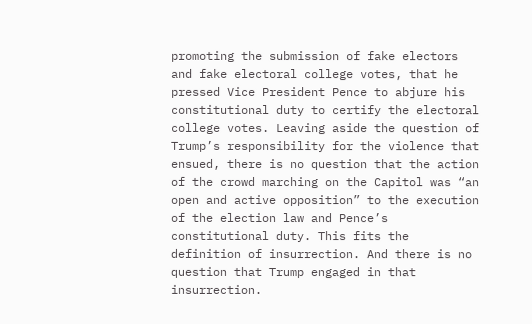promoting the submission of fake electors and fake electoral college votes, that he pressed Vice President Pence to abjure his constitutional duty to certify the electoral college votes. Leaving aside the question of Trump’s responsibility for the violence that ensued, there is no question that the action of the crowd marching on the Capitol was “an open and active opposition” to the execution of the election law and Pence’s constitutional duty. This fits the definition of insurrection. And there is no question that Trump engaged in that insurrection.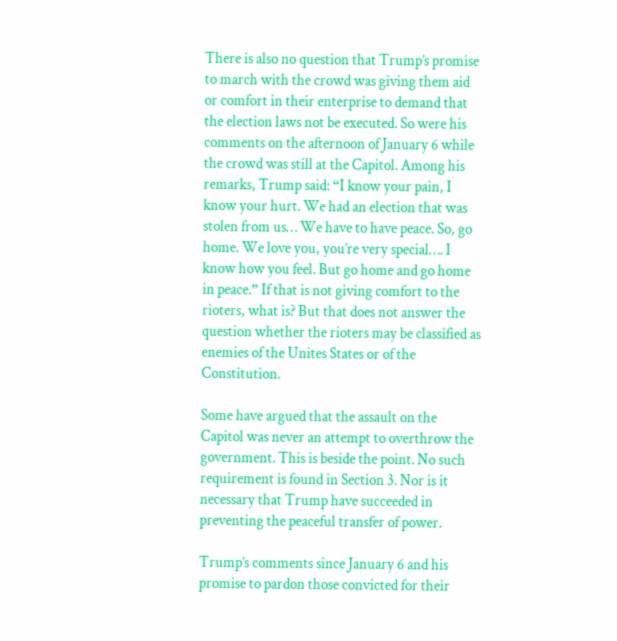There is also no question that Trump’s promise to march with the crowd was giving them aid or comfort in their enterprise to demand that the election laws not be executed. So were his comments on the afternoon of January 6 while the crowd was still at the Capitol. Among his remarks, Trump said: “I know your pain, I know your hurt. We had an election that was stolen from us… We have to have peace. So, go home. We love you, you’re very special…. I know how you feel. But go home and go home in peace.” If that is not giving comfort to the rioters, what is? But that does not answer the question whether the rioters may be classified as enemies of the Unites States or of the Constitution.

Some have argued that the assault on the Capitol was never an attempt to overthrow the government. This is beside the point. No such requirement is found in Section 3. Nor is it necessary that Trump have succeeded in preventing the peaceful transfer of power.

Trump’s comments since January 6 and his promise to pardon those convicted for their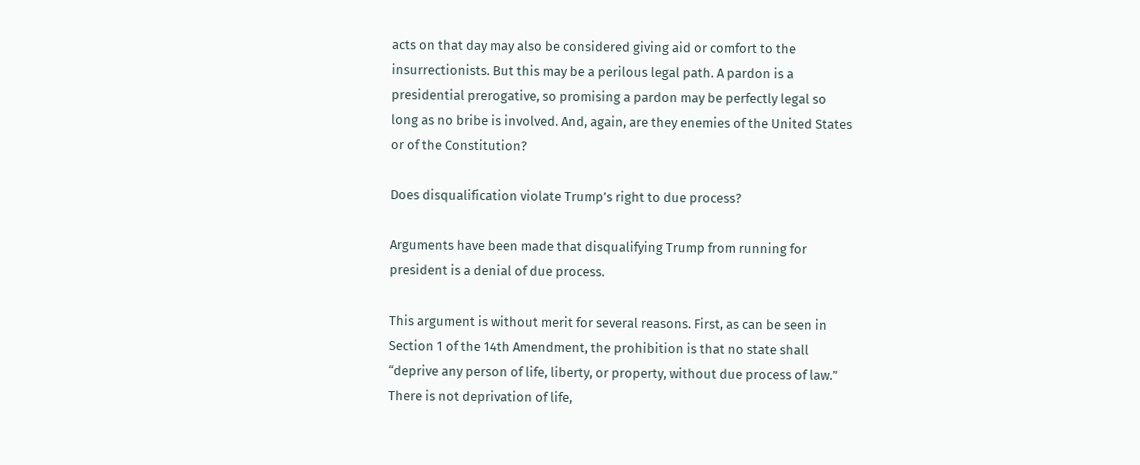acts on that day may also be considered giving aid or comfort to the insurrectionists. But this may be a perilous legal path. A pardon is a presidential prerogative, so promising a pardon may be perfectly legal so long as no bribe is involved. And, again, are they enemies of the United States or of the Constitution?

Does disqualification violate Trump’s right to due process?

Arguments have been made that disqualifying Trump from running for president is a denial of due process.

This argument is without merit for several reasons. First, as can be seen in Section 1 of the 14th Amendment, the prohibition is that no state shall “deprive any person of life, liberty, or property, without due process of law.” There is not deprivation of life,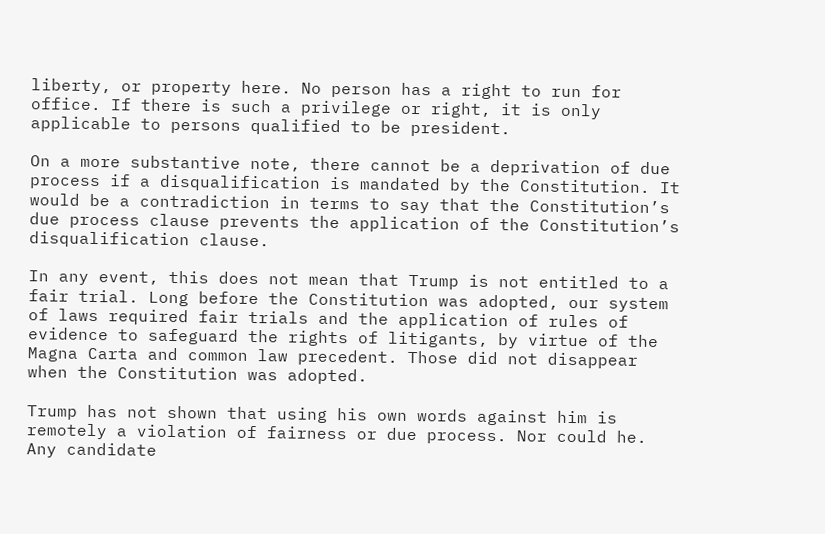liberty, or property here. No person has a right to run for office. If there is such a privilege or right, it is only applicable to persons qualified to be president.

On a more substantive note, there cannot be a deprivation of due process if a disqualification is mandated by the Constitution. It would be a contradiction in terms to say that the Constitution’s due process clause prevents the application of the Constitution’s disqualification clause.

In any event, this does not mean that Trump is not entitled to a fair trial. Long before the Constitution was adopted, our system of laws required fair trials and the application of rules of evidence to safeguard the rights of litigants, by virtue of the Magna Carta and common law precedent. Those did not disappear when the Constitution was adopted.

Trump has not shown that using his own words against him is remotely a violation of fairness or due process. Nor could he. Any candidate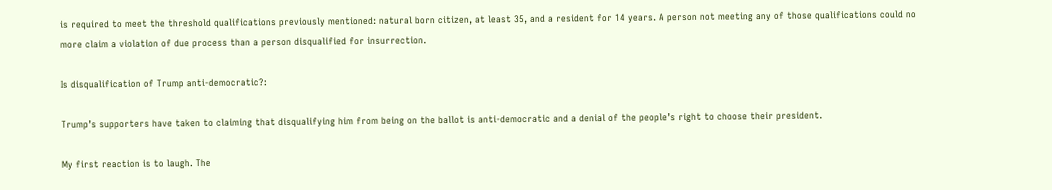is required to meet the threshold qualifications previously mentioned: natural born citizen, at least 35, and a resident for 14 years. A person not meeting any of those qualifications could no more claim a violation of due process than a person disqualified for insurrection.

Is disqualification of Trump anti-democratic?:

Trump’s supporters have taken to claiming that disqualifying him from being on the ballot is anti-democratic and a denial of the people’s right to choose their president.

My first reaction is to laugh. The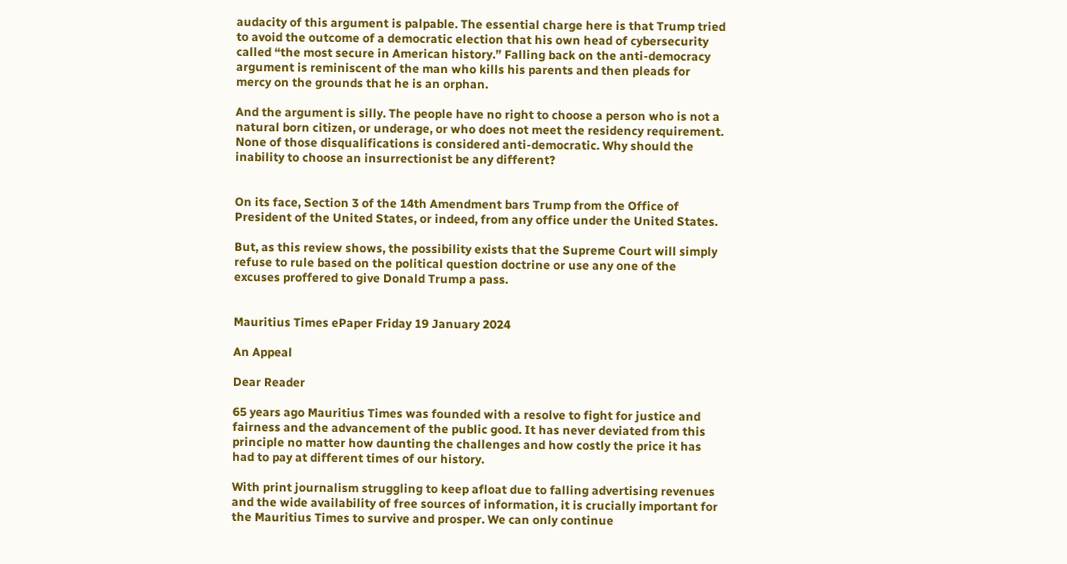audacity of this argument is palpable. The essential charge here is that Trump tried to avoid the outcome of a democratic election that his own head of cybersecurity called “the most secure in American history.” Falling back on the anti-democracy argument is reminiscent of the man who kills his parents and then pleads for mercy on the grounds that he is an orphan.

And the argument is silly. The people have no right to choose a person who is not a natural born citizen, or underage, or who does not meet the residency requirement. None of those disqualifications is considered anti-democratic. Why should the inability to choose an insurrectionist be any different?


On its face, Section 3 of the 14th Amendment bars Trump from the Office of President of the United States, or indeed, from any office under the United States.

But, as this review shows, the possibility exists that the Supreme Court will simply refuse to rule based on the political question doctrine or use any one of the excuses proffered to give Donald Trump a pass.


Mauritius Times ePaper Friday 19 January 2024

An Appeal

Dear Reader

65 years ago Mauritius Times was founded with a resolve to fight for justice and fairness and the advancement of the public good. It has never deviated from this principle no matter how daunting the challenges and how costly the price it has had to pay at different times of our history.

With print journalism struggling to keep afloat due to falling advertising revenues and the wide availability of free sources of information, it is crucially important for the Mauritius Times to survive and prosper. We can only continue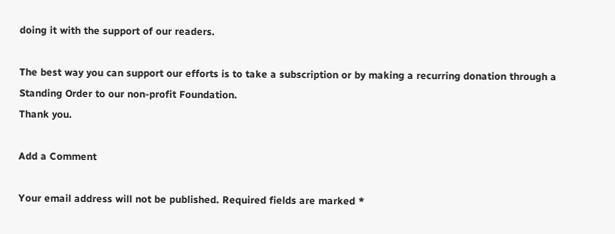doing it with the support of our readers.

The best way you can support our efforts is to take a subscription or by making a recurring donation through a Standing Order to our non-profit Foundation.
Thank you.

Add a Comment

Your email address will not be published. Required fields are marked *